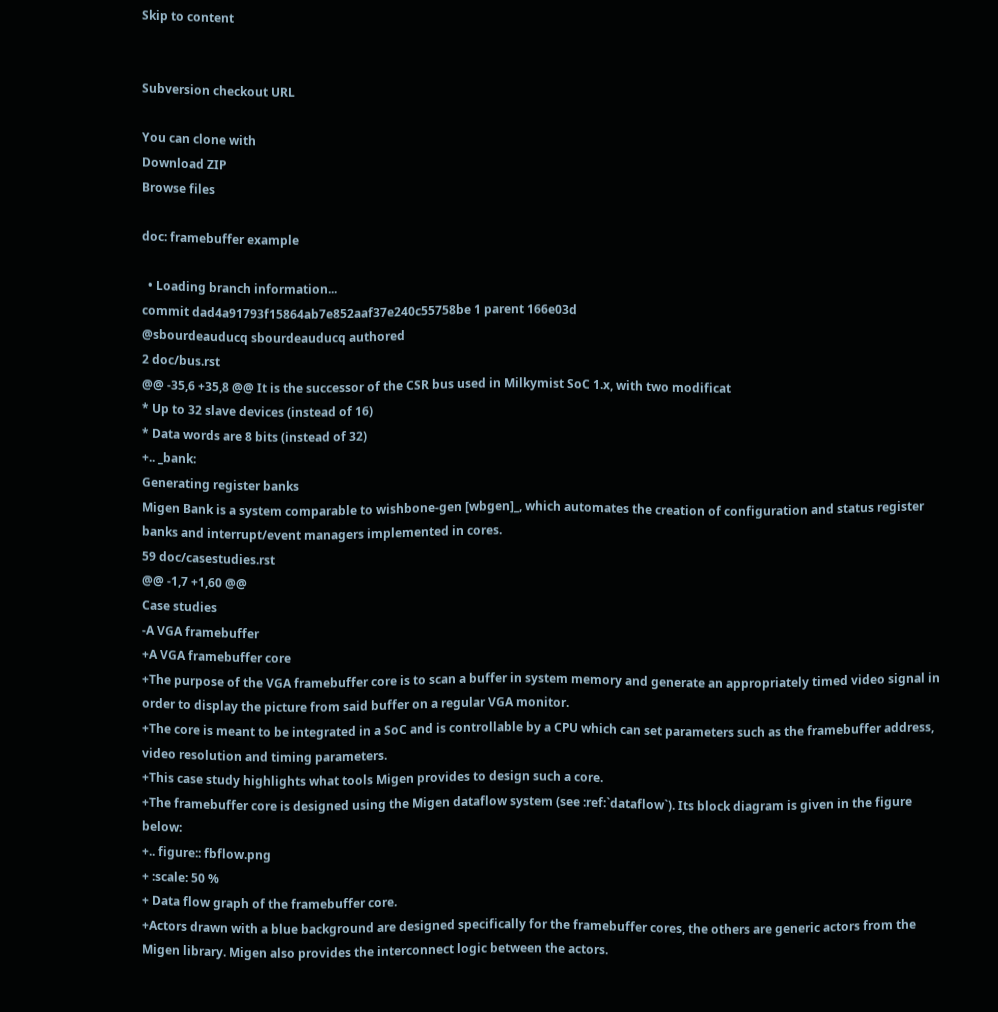Skip to content


Subversion checkout URL

You can clone with
Download ZIP
Browse files

doc: framebuffer example

  • Loading branch information...
commit dad4a91793f15864ab7e852aaf37e240c55758be 1 parent 166e03d
@sbourdeauducq sbourdeauducq authored
2 doc/bus.rst
@@ -35,6 +35,8 @@ It is the successor of the CSR bus used in Milkymist SoC 1.x, with two modificat
* Up to 32 slave devices (instead of 16)
* Data words are 8 bits (instead of 32)
+.. _bank:
Generating register banks
Migen Bank is a system comparable to wishbone-gen [wbgen]_, which automates the creation of configuration and status register banks and interrupt/event managers implemented in cores.
59 doc/casestudies.rst
@@ -1,7 +1,60 @@
Case studies
-A VGA framebuffer
+A VGA framebuffer core
+The purpose of the VGA framebuffer core is to scan a buffer in system memory and generate an appropriately timed video signal in order to display the picture from said buffer on a regular VGA monitor.
+The core is meant to be integrated in a SoC and is controllable by a CPU which can set parameters such as the framebuffer address, video resolution and timing parameters.
+This case study highlights what tools Migen provides to design such a core.
+The framebuffer core is designed using the Migen dataflow system (see :ref:`dataflow`). Its block diagram is given in the figure below:
+.. figure:: fbflow.png
+ :scale: 50 %
+ Data flow graph of the framebuffer core.
+Actors drawn with a blue background are designed specifically for the framebuffer cores, the others are generic actors from the Migen library. Migen also provides the interconnect logic between the actors.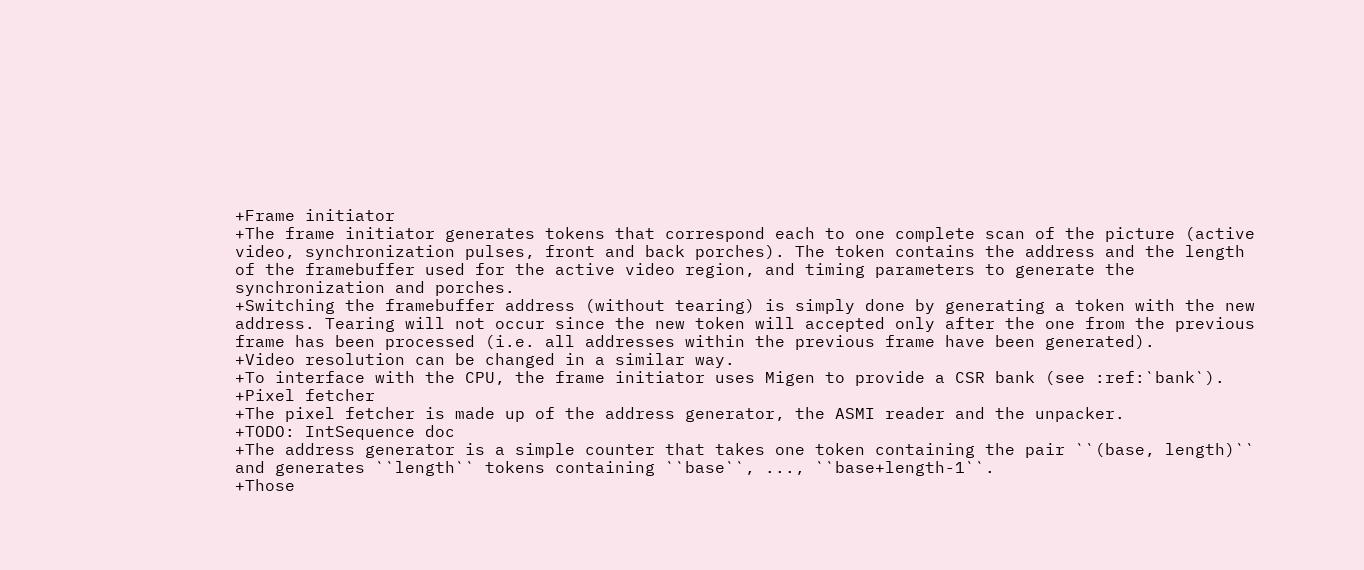+Frame initiator
+The frame initiator generates tokens that correspond each to one complete scan of the picture (active video, synchronization pulses, front and back porches). The token contains the address and the length of the framebuffer used for the active video region, and timing parameters to generate the synchronization and porches.
+Switching the framebuffer address (without tearing) is simply done by generating a token with the new address. Tearing will not occur since the new token will accepted only after the one from the previous frame has been processed (i.e. all addresses within the previous frame have been generated).
+Video resolution can be changed in a similar way.
+To interface with the CPU, the frame initiator uses Migen to provide a CSR bank (see :ref:`bank`).
+Pixel fetcher
+The pixel fetcher is made up of the address generator, the ASMI reader and the unpacker.
+TODO: IntSequence doc
+The address generator is a simple counter that takes one token containing the pair ``(base, length)`` and generates ``length`` tokens containing ``base``, ..., ``base+length-1``.
+Those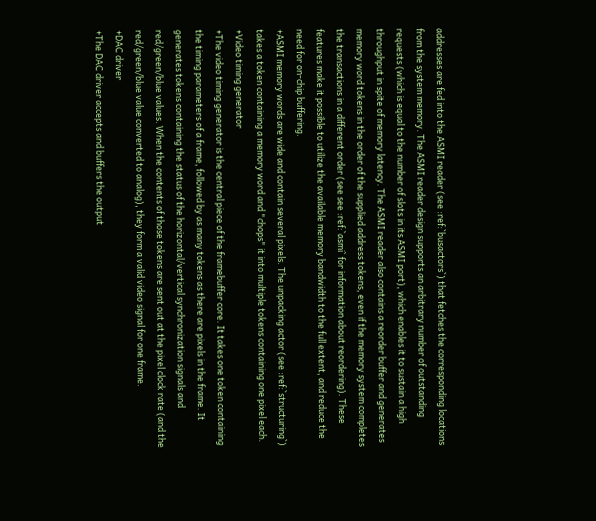addresses are fed into the ASMI reader (see :ref:`busactors`) that fetches the corresponding locations from the system memory. The ASMI reader design supports an arbitrary number of outstanding requests (which is equal to the number of slots in its ASMI port), which enables it to sustain a high throughput in spite of memory latency. The ASMI reader also contains a reorder buffer and generates memory word tokens in the order of the supplied address tokens, even if the memory system completes the transactions in a different order (see see :ref:`asmi` for information about reordering). These features make it possible to utilize the available memory bandwidth to the full extent, and reduce the need for on-chip buffering.
+ASMI memory words are wide and contain several pixels. The unpacking actor (see :ref:`structuring`) takes a token containing a memory word and "chops" it into multiple tokens containing one pixel each.
+Video timing generator
+The video timing generator is the central piece of the framebuffer core. It takes one token containing the timing parameters of a frame, followed by as many tokens as there are pixels in the frame. It generates tokens containing the status of the horizontal/vertical synchronization signals and red/green/blue values. When the contents of those tokens are sent out at the pixel clock rate (and the red/green/blue value converted to analog), they form a valid video signal for one frame.
+DAC driver
+The DAC driver accepts and buffers the output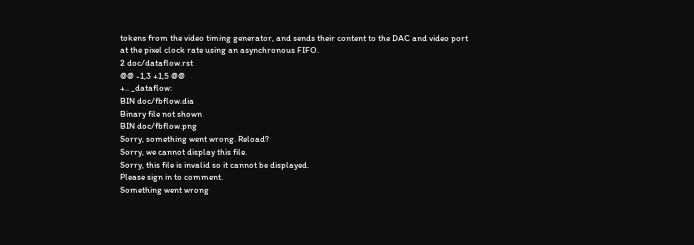tokens from the video timing generator, and sends their content to the DAC and video port at the pixel clock rate using an asynchronous FIFO.
2 doc/dataflow.rst
@@ -1,3 +1,5 @@
+.. _dataflow:
BIN doc/fbflow.dia
Binary file not shown
BIN doc/fbflow.png
Sorry, something went wrong. Reload?
Sorry, we cannot display this file.
Sorry, this file is invalid so it cannot be displayed.
Please sign in to comment.
Something went wrong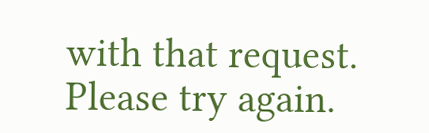with that request. Please try again.